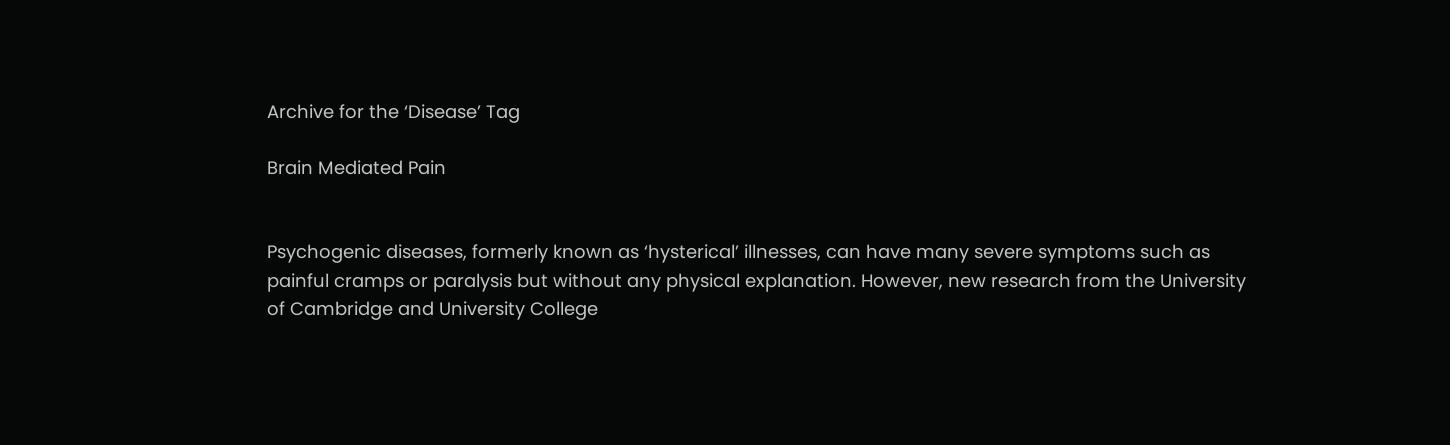Archive for the ‘Disease’ Tag

Brain Mediated Pain


Psychogenic diseases, formerly known as ‘hysterical’ illnesses, can have many severe symptoms such as painful cramps or paralysis but without any physical explanation. However, new research from the University of Cambridge and University College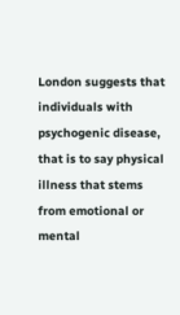London suggests that individuals with psychogenic disease, that is to say physical illness that stems from emotional or mental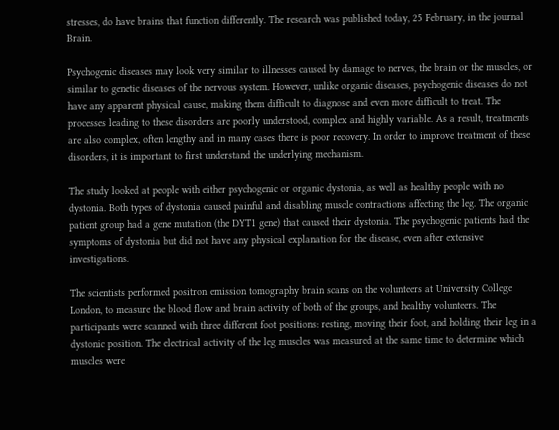stresses, do have brains that function differently. The research was published today, 25 February, in the journal Brain.

Psychogenic diseases may look very similar to illnesses caused by damage to nerves, the brain or the muscles, or similar to genetic diseases of the nervous system. However, unlike organic diseases, psychogenic diseases do not have any apparent physical cause, making them difficult to diagnose and even more difficult to treat. The processes leading to these disorders are poorly understood, complex and highly variable. As a result, treatments are also complex, often lengthy and in many cases there is poor recovery. In order to improve treatment of these disorders, it is important to first understand the underlying mechanism.

The study looked at people with either psychogenic or organic dystonia, as well as healthy people with no dystonia. Both types of dystonia caused painful and disabling muscle contractions affecting the leg. The organic patient group had a gene mutation (the DYT1 gene) that caused their dystonia. The psychogenic patients had the symptoms of dystonia but did not have any physical explanation for the disease, even after extensive investigations.

The scientists performed positron emission tomography brain scans on the volunteers at University College London, to measure the blood flow and brain activity of both of the groups, and healthy volunteers. The participants were scanned with three different foot positions: resting, moving their foot, and holding their leg in a dystonic position. The electrical activity of the leg muscles was measured at the same time to determine which muscles were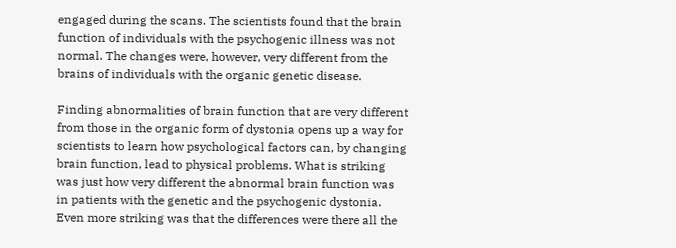engaged during the scans. The scientists found that the brain function of individuals with the psychogenic illness was not normal. The changes were, however, very different from the brains of individuals with the organic genetic disease.

Finding abnormalities of brain function that are very different from those in the organic form of dystonia opens up a way for scientists to learn how psychological factors can, by changing brain function, lead to physical problems. What is striking was just how very different the abnormal brain function was in patients with the genetic and the psychogenic dystonia. Even more striking was that the differences were there all the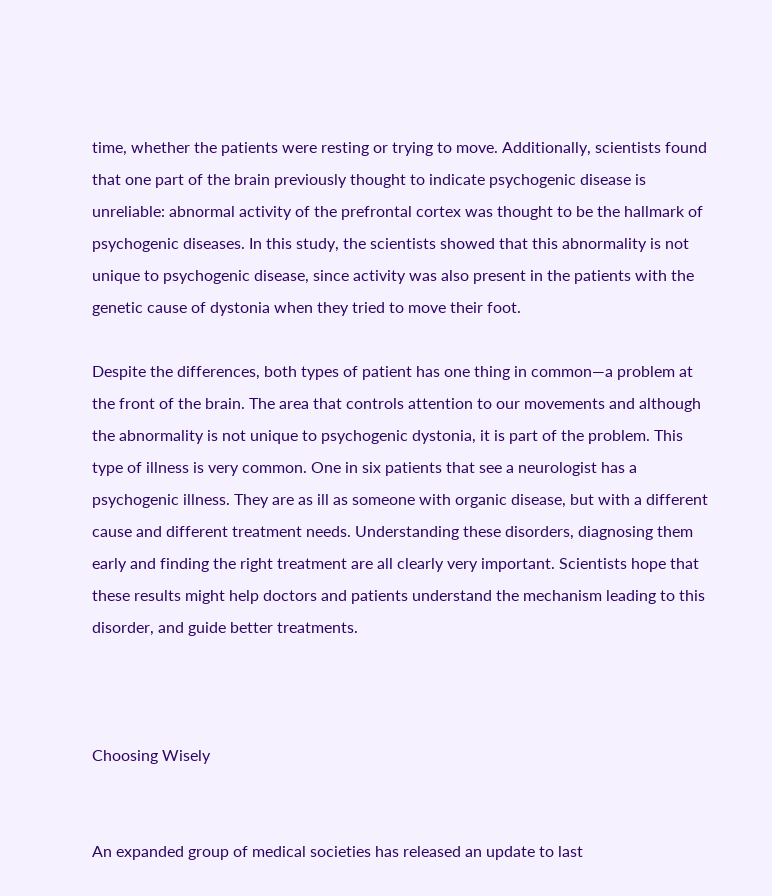time, whether the patients were resting or trying to move. Additionally, scientists found that one part of the brain previously thought to indicate psychogenic disease is unreliable: abnormal activity of the prefrontal cortex was thought to be the hallmark of psychogenic diseases. In this study, the scientists showed that this abnormality is not unique to psychogenic disease, since activity was also present in the patients with the genetic cause of dystonia when they tried to move their foot.

Despite the differences, both types of patient has one thing in common—a problem at the front of the brain. The area that controls attention to our movements and although the abnormality is not unique to psychogenic dystonia, it is part of the problem. This type of illness is very common. One in six patients that see a neurologist has a psychogenic illness. They are as ill as someone with organic disease, but with a different cause and different treatment needs. Understanding these disorders, diagnosing them early and finding the right treatment are all clearly very important. Scientists hope that these results might help doctors and patients understand the mechanism leading to this disorder, and guide better treatments.



Choosing Wisely


An expanded group of medical societies has released an update to last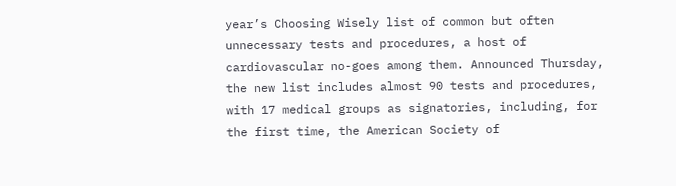year’s Choosing Wisely list of common but often unnecessary tests and procedures, a host of cardiovascular no-goes among them. Announced Thursday, the new list includes almost 90 tests and procedures, with 17 medical groups as signatories, including, for the first time, the American Society of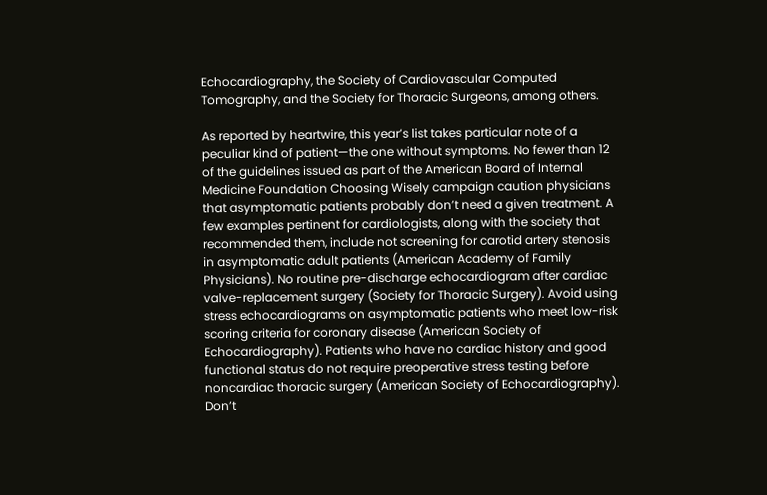Echocardiography, the Society of Cardiovascular Computed Tomography, and the Society for Thoracic Surgeons, among others.

As reported by heartwire, this year’s list takes particular note of a peculiar kind of patient—the one without symptoms. No fewer than 12 of the guidelines issued as part of the American Board of Internal Medicine Foundation Choosing Wisely campaign caution physicians that asymptomatic patients probably don’t need a given treatment. A few examples pertinent for cardiologists, along with the society that recommended them, include not screening for carotid artery stenosis in asymptomatic adult patients (American Academy of Family Physicians). No routine pre-discharge echocardiogram after cardiac valve-replacement surgery (Society for Thoracic Surgery). Avoid using stress echocardiograms on asymptomatic patients who meet low-risk scoring criteria for coronary disease (American Society of Echocardiography). Patients who have no cardiac history and good functional status do not require preoperative stress testing before noncardiac thoracic surgery (American Society of Echocardiography). Don’t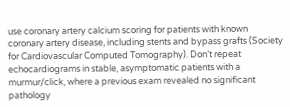use coronary artery calcium scoring for patients with known coronary artery disease, including stents and bypass grafts (Society for Cardiovascular Computed Tomography). Don’t repeat echocardiograms in stable, asymptomatic patients with a murmur/click, where a previous exam revealed no significant pathology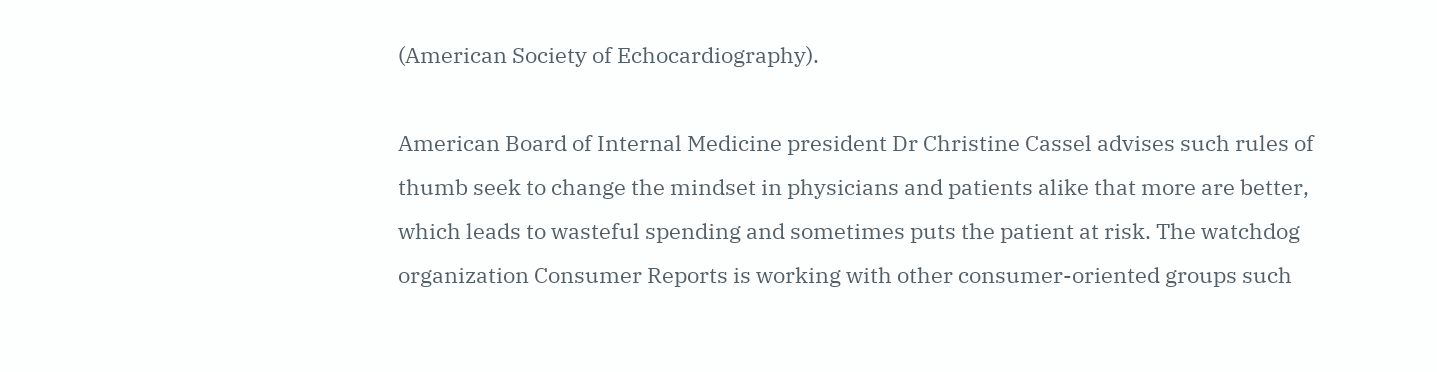(American Society of Echocardiography).

American Board of Internal Medicine president Dr Christine Cassel advises such rules of thumb seek to change the mindset in physicians and patients alike that more are better, which leads to wasteful spending and sometimes puts the patient at risk. The watchdog organization Consumer Reports is working with other consumer-oriented groups such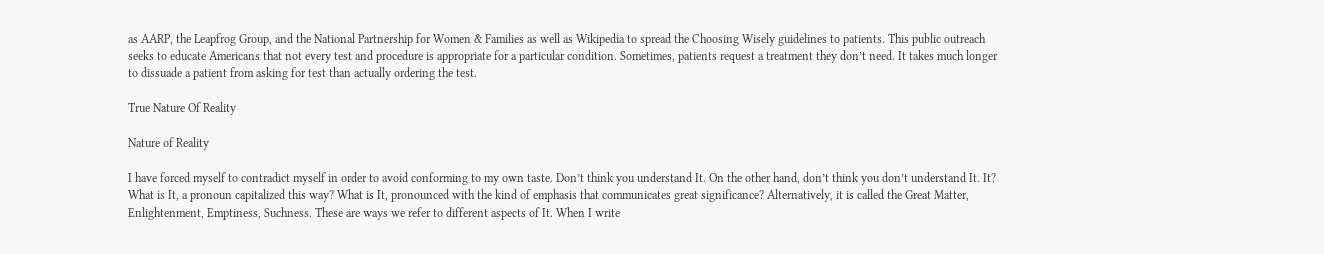as AARP, the Leapfrog Group, and the National Partnership for Women & Families as well as Wikipedia to spread the Choosing Wisely guidelines to patients. This public outreach seeks to educate Americans that not every test and procedure is appropriate for a particular condition. Sometimes, patients request a treatment they don’t need. It takes much longer to dissuade a patient from asking for test than actually ordering the test.

True Nature Of Reality

Nature of Reality

I have forced myself to contradict myself in order to avoid conforming to my own taste. Don’t think you understand It. On the other hand, don’t think you don’t understand It. It? What is It, a pronoun capitalized this way? What is It, pronounced with the kind of emphasis that communicates great significance? Alternatively, it is called the Great Matter, Enlightenment, Emptiness, Suchness. These are ways we refer to different aspects of It. When I write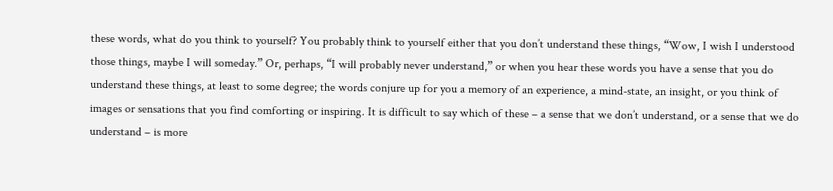these words, what do you think to yourself? You probably think to yourself either that you don’t understand these things, “Wow, I wish I understood those things, maybe I will someday.” Or, perhaps, “I will probably never understand,” or when you hear these words you have a sense that you do understand these things, at least to some degree; the words conjure up for you a memory of an experience, a mind-state, an insight, or you think of images or sensations that you find comforting or inspiring. It is difficult to say which of these – a sense that we don’t understand, or a sense that we do understand – is more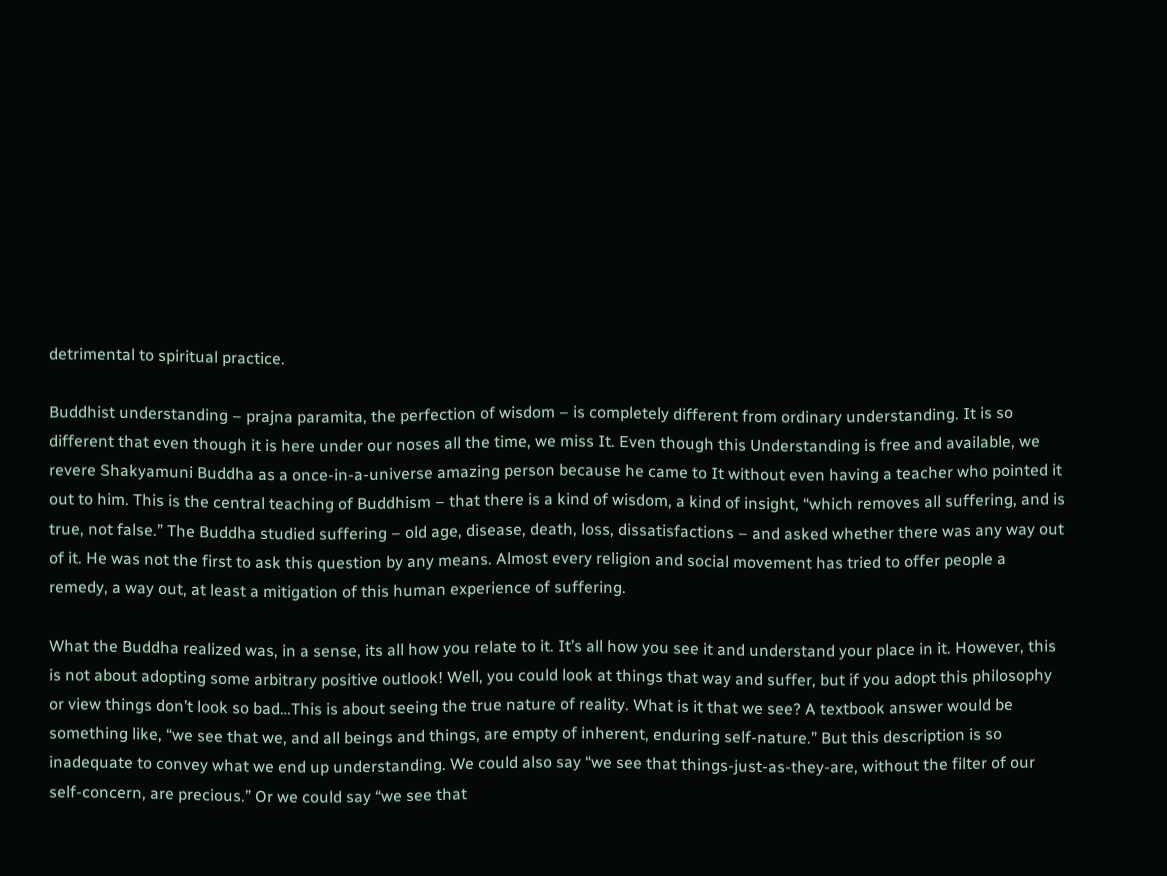detrimental to spiritual practice.

Buddhist understanding – prajna paramita, the perfection of wisdom – is completely different from ordinary understanding. It is so different that even though it is here under our noses all the time, we miss It. Even though this Understanding is free and available, we revere Shakyamuni Buddha as a once-in-a-universe amazing person because he came to It without even having a teacher who pointed it out to him. This is the central teaching of Buddhism – that there is a kind of wisdom, a kind of insight, “which removes all suffering, and is true, not false.” The Buddha studied suffering – old age, disease, death, loss, dissatisfactions – and asked whether there was any way out of it. He was not the first to ask this question by any means. Almost every religion and social movement has tried to offer people a remedy, a way out, at least a mitigation of this human experience of suffering.

What the Buddha realized was, in a sense, its all how you relate to it. It’s all how you see it and understand your place in it. However, this is not about adopting some arbitrary positive outlook! Well, you could look at things that way and suffer, but if you adopt this philosophy or view things don’t look so bad…This is about seeing the true nature of reality. What is it that we see? A textbook answer would be something like, “we see that we, and all beings and things, are empty of inherent, enduring self-nature.” But this description is so inadequate to convey what we end up understanding. We could also say “we see that things-just-as-they-are, without the filter of our self-concern, are precious.” Or we could say “we see that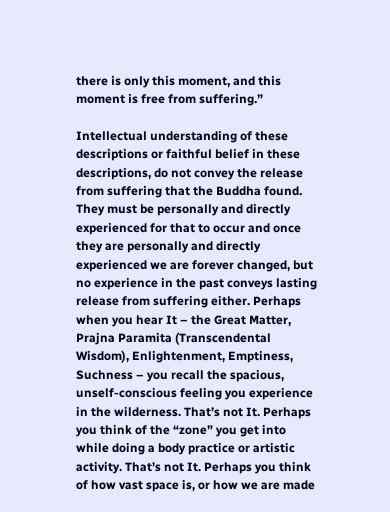there is only this moment, and this moment is free from suffering.”

Intellectual understanding of these descriptions or faithful belief in these descriptions, do not convey the release from suffering that the Buddha found. They must be personally and directly experienced for that to occur and once they are personally and directly experienced we are forever changed, but no experience in the past conveys lasting release from suffering either. Perhaps when you hear It – the Great Matter, Prajna Paramita (Transcendental Wisdom), Enlightenment, Emptiness, Suchness – you recall the spacious, unself-conscious feeling you experience in the wilderness. That’s not It. Perhaps you think of the “zone” you get into while doing a body practice or artistic activity. That’s not It. Perhaps you think of how vast space is, or how we are made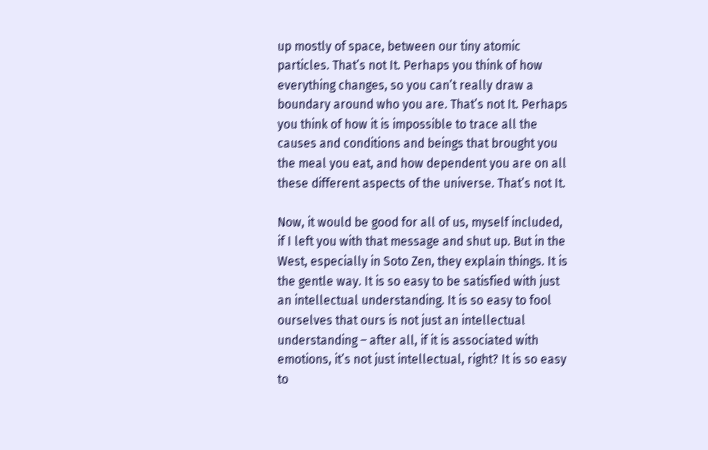up mostly of space, between our tiny atomic particles. That’s not It. Perhaps you think of how everything changes, so you can’t really draw a boundary around who you are. That’s not It. Perhaps you think of how it is impossible to trace all the causes and conditions and beings that brought you the meal you eat, and how dependent you are on all these different aspects of the universe. That’s not It.

Now, it would be good for all of us, myself included, if I left you with that message and shut up. But in the West, especially in Soto Zen, they explain things. It is the gentle way. It is so easy to be satisfied with just an intellectual understanding. It is so easy to fool ourselves that ours is not just an intellectual understanding – after all, if it is associated with emotions, it’s not just intellectual, right? It is so easy to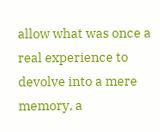allow what was once a real experience to devolve into a mere memory, a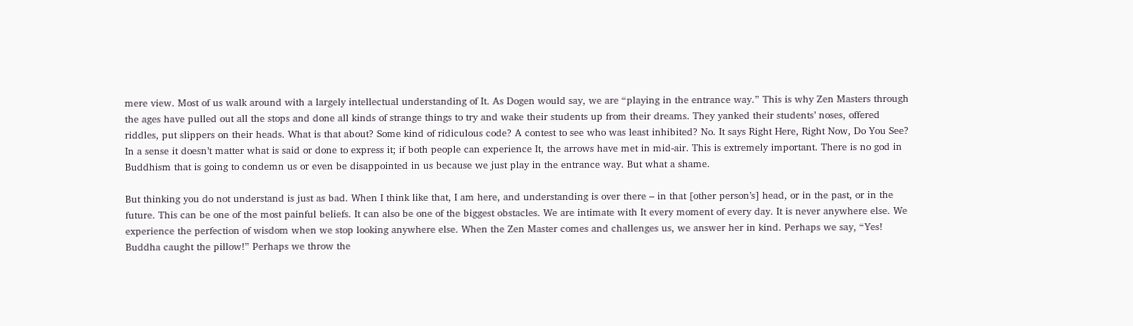mere view. Most of us walk around with a largely intellectual understanding of It. As Dogen would say, we are “playing in the entrance way.” This is why Zen Masters through the ages have pulled out all the stops and done all kinds of strange things to try and wake their students up from their dreams. They yanked their students’ noses, offered riddles, put slippers on their heads. What is that about? Some kind of ridiculous code? A contest to see who was least inhibited? No. It says Right Here, Right Now, Do You See? In a sense it doesn’t matter what is said or done to express it; if both people can experience It, the arrows have met in mid-air. This is extremely important. There is no god in Buddhism that is going to condemn us or even be disappointed in us because we just play in the entrance way. But what a shame.

But thinking you do not understand is just as bad. When I think like that, I am here, and understanding is over there – in that [other person’s] head, or in the past, or in the future. This can be one of the most painful beliefs. It can also be one of the biggest obstacles. We are intimate with It every moment of every day. It is never anywhere else. We experience the perfection of wisdom when we stop looking anywhere else. When the Zen Master comes and challenges us, we answer her in kind. Perhaps we say, “Yes! Buddha caught the pillow!” Perhaps we throw the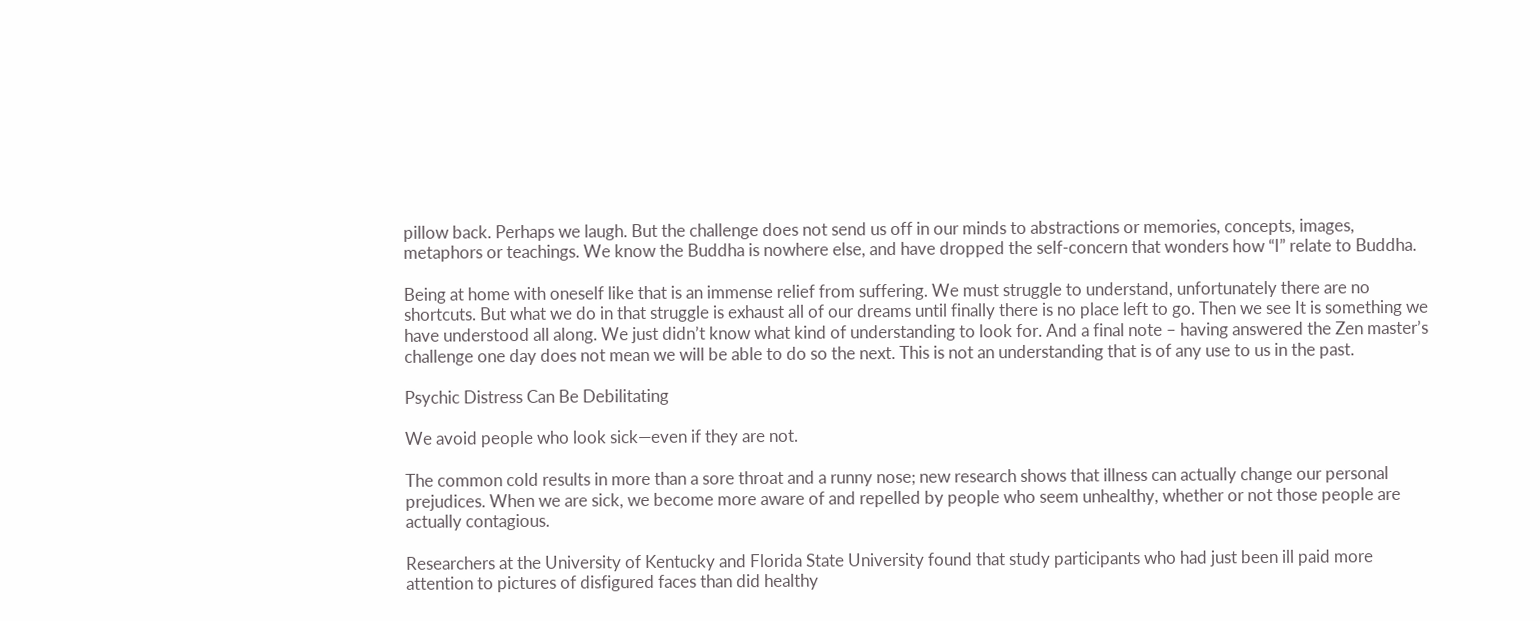pillow back. Perhaps we laugh. But the challenge does not send us off in our minds to abstractions or memories, concepts, images, metaphors or teachings. We know the Buddha is nowhere else, and have dropped the self-concern that wonders how “I” relate to Buddha.

Being at home with oneself like that is an immense relief from suffering. We must struggle to understand, unfortunately there are no shortcuts. But what we do in that struggle is exhaust all of our dreams until finally there is no place left to go. Then we see It is something we have understood all along. We just didn’t know what kind of understanding to look for. And a final note – having answered the Zen master’s challenge one day does not mean we will be able to do so the next. This is not an understanding that is of any use to us in the past.

Psychic Distress Can Be Debilitating

We avoid people who look sick—even if they are not.

The common cold results in more than a sore throat and a runny nose; new research shows that illness can actually change our personal prejudices. When we are sick, we become more aware of and repelled by people who seem unhealthy, whether or not those people are actually contagious.

Researchers at the University of Kentucky and Florida State University found that study participants who had just been ill paid more attention to pictures of disfigured faces than did healthy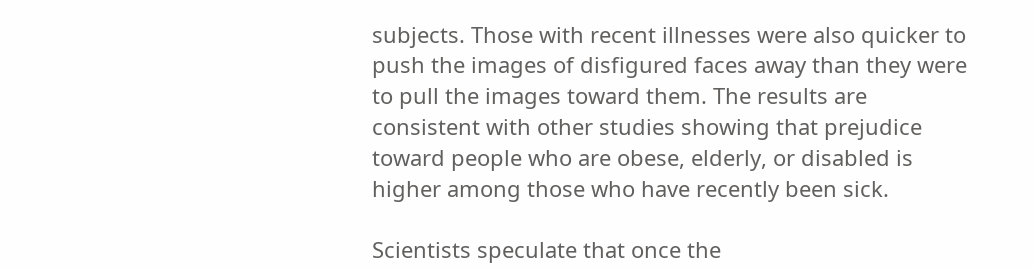subjects. Those with recent illnesses were also quicker to push the images of disfigured faces away than they were to pull the images toward them. The results are consistent with other studies showing that prejudice toward people who are obese, elderly, or disabled is higher among those who have recently been sick.

Scientists speculate that once the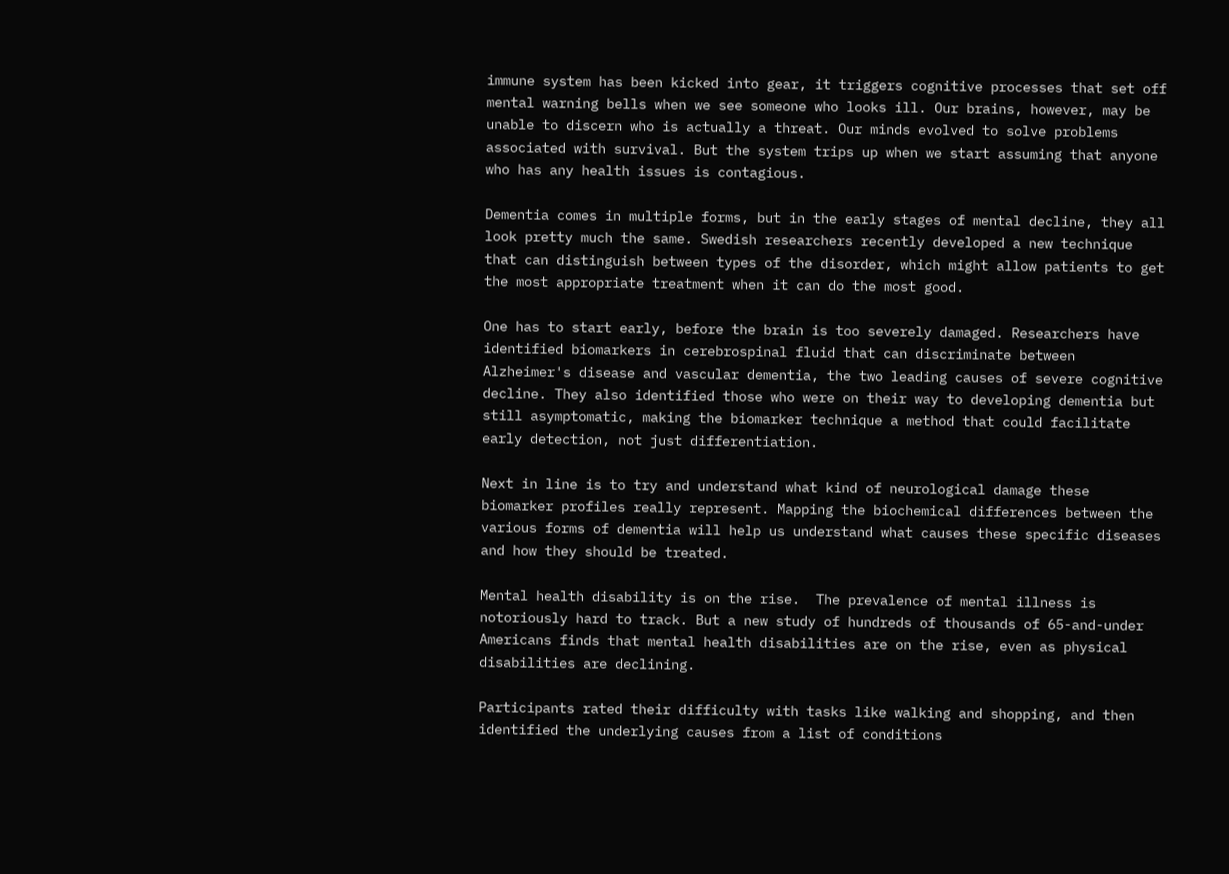immune system has been kicked into gear, it triggers cognitive processes that set off mental warning bells when we see someone who looks ill. Our brains, however, may be unable to discern who is actually a threat. Our minds evolved to solve problems associated with survival. But the system trips up when we start assuming that anyone who has any health issues is contagious.

Dementia comes in multiple forms, but in the early stages of mental decline, they all look pretty much the same. Swedish researchers recently developed a new technique that can distinguish between types of the disorder, which might allow patients to get the most appropriate treatment when it can do the most good.

One has to start early, before the brain is too severely damaged. Researchers have identified biomarkers in cerebrospinal fluid that can discriminate between Alzheimer's disease and vascular dementia, the two leading causes of severe cognitive decline. They also identified those who were on their way to developing dementia but still asymptomatic, making the biomarker technique a method that could facilitate early detection, not just differentiation.

Next in line is to try and understand what kind of neurological damage these biomarker profiles really represent. Mapping the biochemical differences between the various forms of dementia will help us understand what causes these specific diseases and how they should be treated.

Mental health disability is on the rise.  The prevalence of mental illness is notoriously hard to track. But a new study of hundreds of thousands of 65-and-under Americans finds that mental health disabilities are on the rise, even as physical disabilities are declining.

Participants rated their difficulty with tasks like walking and shopping, and then identified the underlying causes from a list of conditions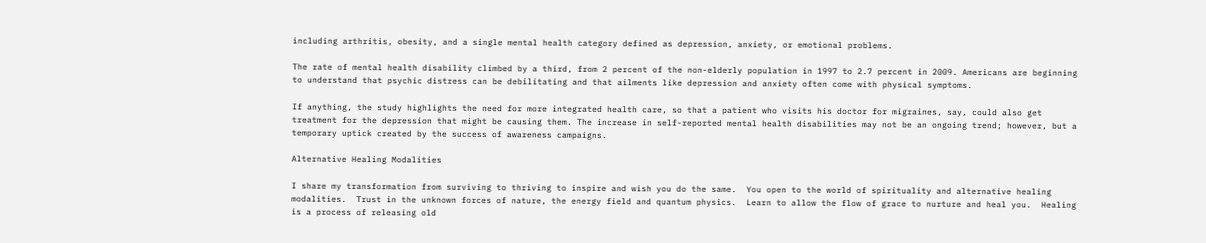including arthritis, obesity, and a single mental health category defined as depression, anxiety, or emotional problems.

The rate of mental health disability climbed by a third, from 2 percent of the non-elderly population in 1997 to 2.7 percent in 2009. Americans are beginning to understand that psychic distress can be debilitating and that ailments like depression and anxiety often come with physical symptoms.

If anything, the study highlights the need for more integrated health care, so that a patient who visits his doctor for migraines, say, could also get treatment for the depression that might be causing them. The increase in self-reported mental health disabilities may not be an ongoing trend; however, but a temporary uptick created by the success of awareness campaigns.

Alternative Healing Modalities

I share my transformation from surviving to thriving to inspire and wish you do the same.  You open to the world of spirituality and alternative healing modalities.  Trust in the unknown forces of nature, the energy field and quantum physics.  Learn to allow the flow of grace to nurture and heal you.  Healing is a process of releasing old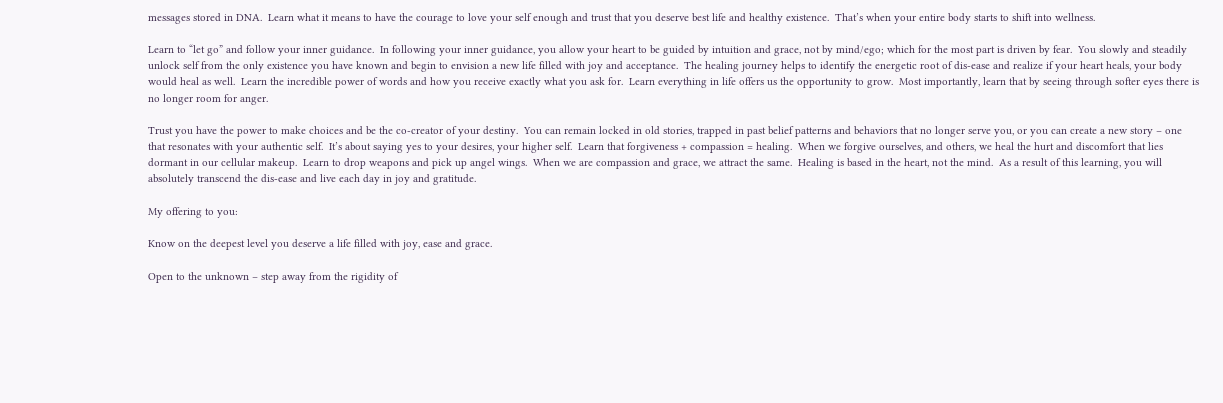messages stored in DNA.  Learn what it means to have the courage to love your self enough and trust that you deserve best life and healthy existence.  That’s when your entire body starts to shift into wellness.

Learn to “let go” and follow your inner guidance.  In following your inner guidance, you allow your heart to be guided by intuition and grace, not by mind/ego; which for the most part is driven by fear.  You slowly and steadily unlock self from the only existence you have known and begin to envision a new life filled with joy and acceptance.  The healing journey helps to identify the energetic root of dis-ease and realize if your heart heals, your body would heal as well.  Learn the incredible power of words and how you receive exactly what you ask for.  Learn everything in life offers us the opportunity to grow.  Most importantly, learn that by seeing through softer eyes there is no longer room for anger.

Trust you have the power to make choices and be the co-creator of your destiny.  You can remain locked in old stories, trapped in past belief patterns and behaviors that no longer serve you, or you can create a new story – one that resonates with your authentic self.  It’s about saying yes to your desires, your higher self.  Learn that forgiveness + compassion = healing.  When we forgive ourselves, and others, we heal the hurt and discomfort that lies dormant in our cellular makeup.  Learn to drop weapons and pick up angel wings.  When we are compassion and grace, we attract the same.  Healing is based in the heart, not the mind.  As a result of this learning, you will absolutely transcend the dis-ease and live each day in joy and gratitude.

My offering to you:

Know on the deepest level you deserve a life filled with joy, ease and grace.

Open to the unknown – step away from the rigidity of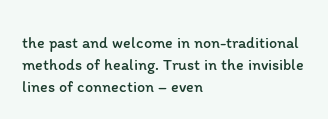the past and welcome in non-traditional methods of healing. Trust in the invisible lines of connection – even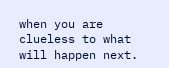when you are clueless to what will happen next.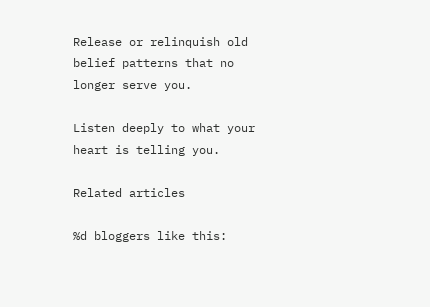Release or relinquish old belief patterns that no longer serve you.

Listen deeply to what your heart is telling you.

Related articles

%d bloggers like this: